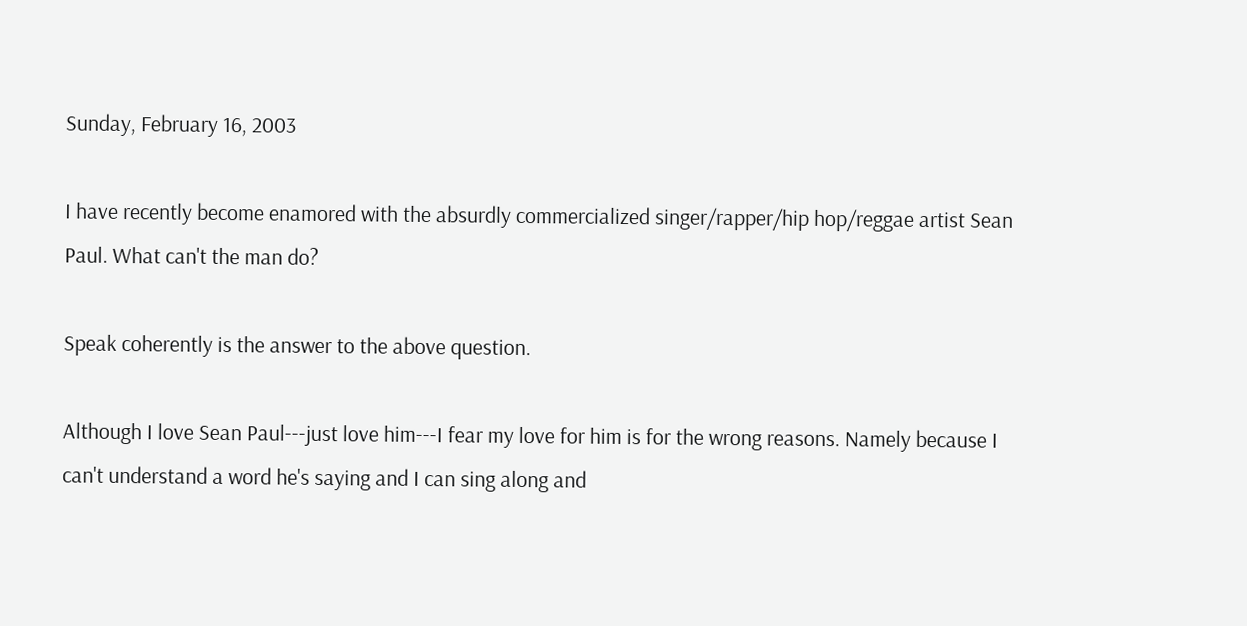Sunday, February 16, 2003

I have recently become enamored with the absurdly commercialized singer/rapper/hip hop/reggae artist Sean Paul. What can't the man do?

Speak coherently is the answer to the above question.

Although I love Sean Paul---just love him---I fear my love for him is for the wrong reasons. Namely because I can't understand a word he's saying and I can sing along and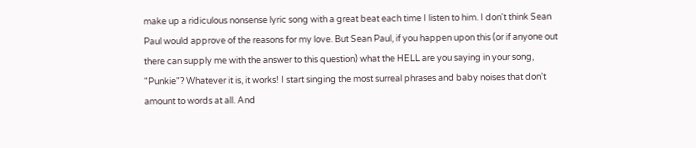make up a ridiculous nonsense lyric song with a great beat each time I listen to him. I don't think Sean Paul would approve of the reasons for my love. But Sean Paul, if you happen upon this (or if anyone out there can supply me with the answer to this question) what the HELL are you saying in your song, "Punkie"? Whatever it is, it works! I start singing the most surreal phrases and baby noises that don't amount to words at all. And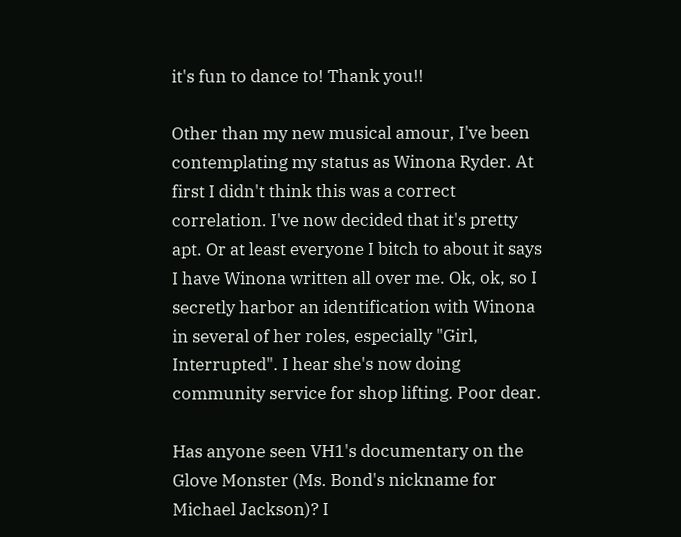it's fun to dance to! Thank you!!

Other than my new musical amour, I've been contemplating my status as Winona Ryder. At first I didn't think this was a correct correlation. I've now decided that it's pretty apt. Or at least everyone I bitch to about it says I have Winona written all over me. Ok, ok, so I secretly harbor an identification with Winona in several of her roles, especially "Girl, Interrupted". I hear she's now doing community service for shop lifting. Poor dear.

Has anyone seen VH1's documentary on the Glove Monster (Ms. Bond's nickname for Michael Jackson)? I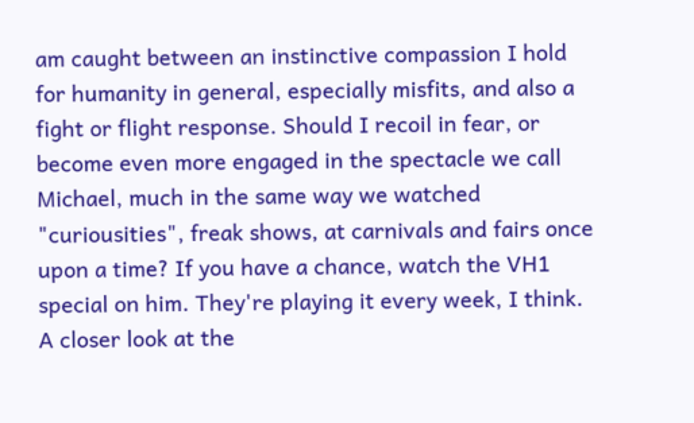am caught between an instinctive compassion I hold for humanity in general, especially misfits, and also a fight or flight response. Should I recoil in fear, or become even more engaged in the spectacle we call Michael, much in the same way we watched "curiousities", freak shows, at carnivals and fairs once upon a time? If you have a chance, watch the VH1 special on him. They're playing it every week, I think. A closer look at the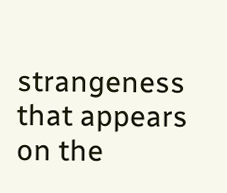strangeness that appears on the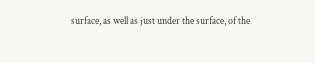surface, as well as just under the surface, of the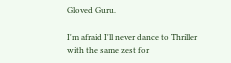Gloved Guru.

I'm afraid I'll never dance to Thriller with the same zest for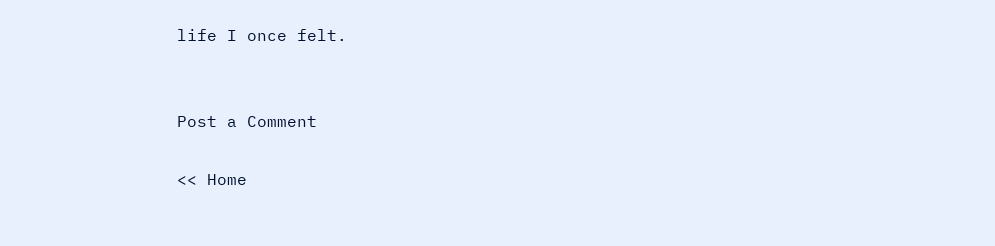life I once felt.


Post a Comment

<< Home